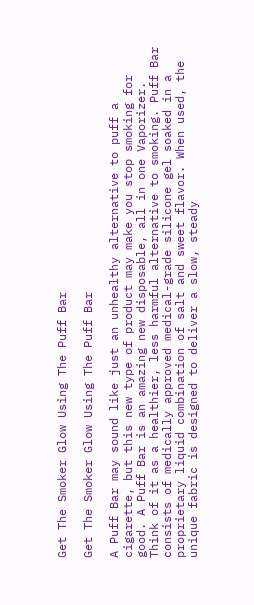Get The Smoker Glow Using The Puff Bar

Get The Smoker Glow Using The Puff Bar

A Puff Bar may sound like just an unhealthy alternative to puff a cigarette, but this new type of product may make you stop smoking for good. A Puff Bar is an amazing new disposable, all in one Vaporizer. Think of it as a healthier, less harmful alternative to smoking. Puff Bar consists of medically approved medical-grade silicone gel soaked in a proprietary liquid combination of salt and sweet flavor. When used, the unique fabric is designed to deliver a slow, steady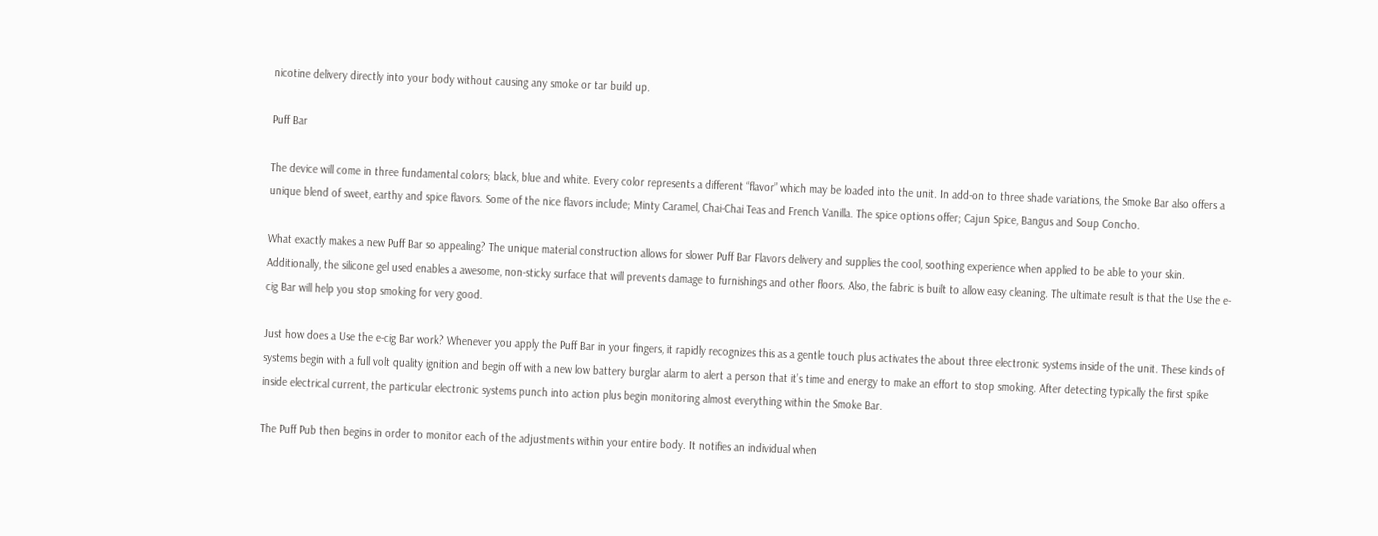nicotine delivery directly into your body without causing any smoke or tar build up.

Puff Bar

The device will come in three fundamental colors; black, blue and white. Every color represents a different “flavor” which may be loaded into the unit. In add-on to three shade variations, the Smoke Bar also offers a unique blend of sweet, earthy and spice flavors. Some of the nice flavors include; Minty Caramel, Chai-Chai Teas and French Vanilla. The spice options offer; Cajun Spice, Bangus and Soup Concho.

What exactly makes a new Puff Bar so appealing? The unique material construction allows for slower Puff Bar Flavors delivery and supplies the cool, soothing experience when applied to be able to your skin. Additionally, the silicone gel used enables a awesome, non-sticky surface that will prevents damage to furnishings and other floors. Also, the fabric is built to allow easy cleaning. The ultimate result is that the Use the e-cig Bar will help you stop smoking for very good.

Just how does a Use the e-cig Bar work? Whenever you apply the Puff Bar in your fingers, it rapidly recognizes this as a gentle touch plus activates the about three electronic systems inside of the unit. These kinds of systems begin with a full volt quality ignition and begin off with a new low battery burglar alarm to alert a person that it’s time and energy to make an effort to stop smoking. After detecting typically the first spike inside electrical current, the particular electronic systems punch into action plus begin monitoring almost everything within the Smoke Bar.

The Puff Pub then begins in order to monitor each of the adjustments within your entire body. It notifies an individual when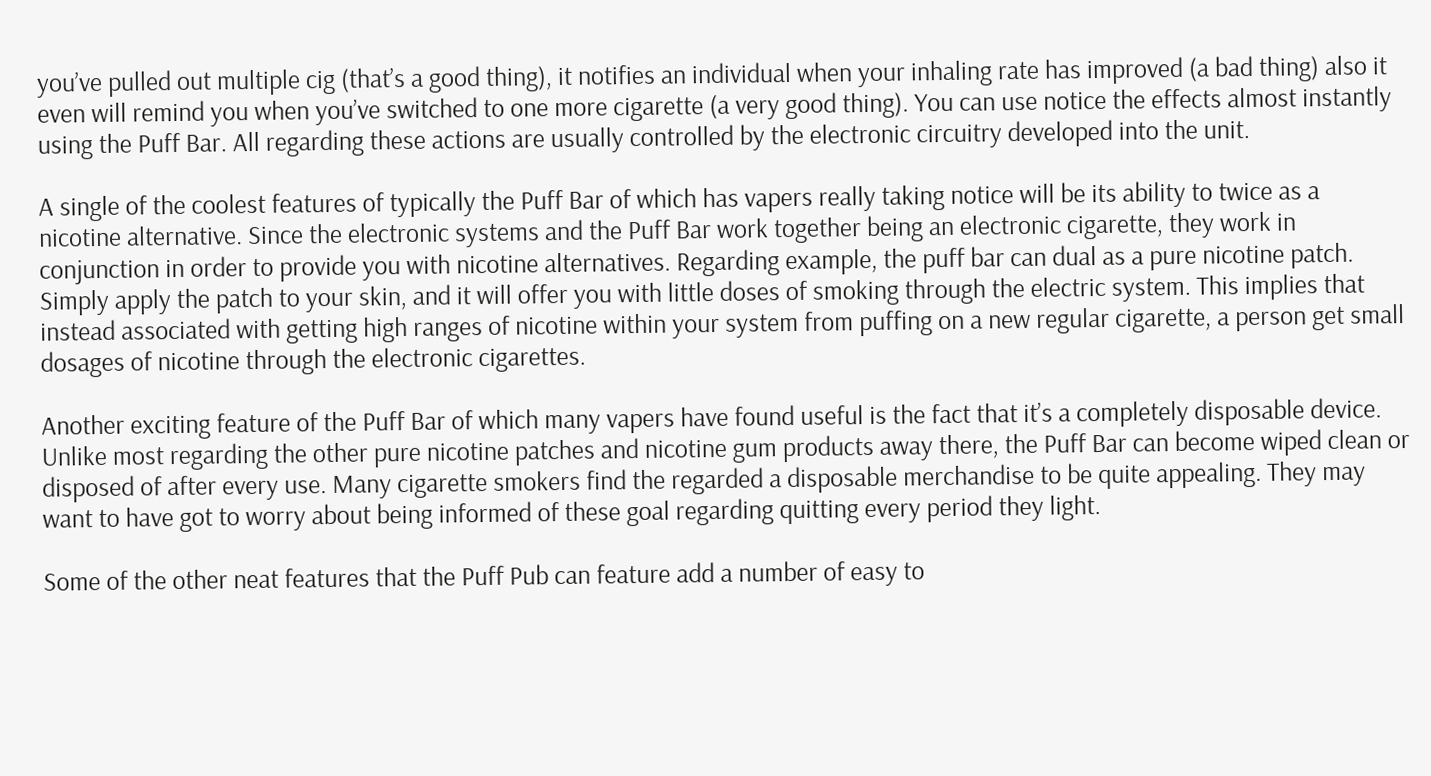you’ve pulled out multiple cig (that’s a good thing), it notifies an individual when your inhaling rate has improved (a bad thing) also it even will remind you when you’ve switched to one more cigarette (a very good thing). You can use notice the effects almost instantly using the Puff Bar. All regarding these actions are usually controlled by the electronic circuitry developed into the unit.

A single of the coolest features of typically the Puff Bar of which has vapers really taking notice will be its ability to twice as a nicotine alternative. Since the electronic systems and the Puff Bar work together being an electronic cigarette, they work in conjunction in order to provide you with nicotine alternatives. Regarding example, the puff bar can dual as a pure nicotine patch. Simply apply the patch to your skin, and it will offer you with little doses of smoking through the electric system. This implies that instead associated with getting high ranges of nicotine within your system from puffing on a new regular cigarette, a person get small dosages of nicotine through the electronic cigarettes.

Another exciting feature of the Puff Bar of which many vapers have found useful is the fact that it’s a completely disposable device. Unlike most regarding the other pure nicotine patches and nicotine gum products away there, the Puff Bar can become wiped clean or disposed of after every use. Many cigarette smokers find the regarded a disposable merchandise to be quite appealing. They may want to have got to worry about being informed of these goal regarding quitting every period they light.

Some of the other neat features that the Puff Pub can feature add a number of easy to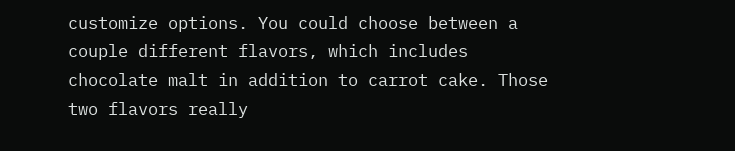customize options. You could choose between a couple different flavors, which includes chocolate malt in addition to carrot cake. Those two flavors really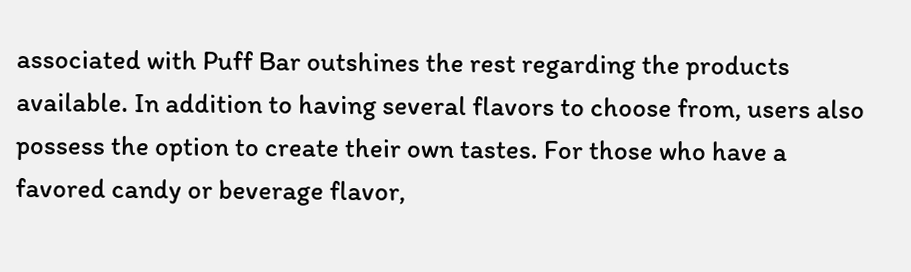associated with Puff Bar outshines the rest regarding the products available. In addition to having several flavors to choose from, users also possess the option to create their own tastes. For those who have a favored candy or beverage flavor,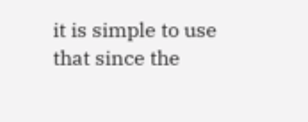it is simple to use that since the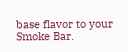base flavor to your Smoke Bar.